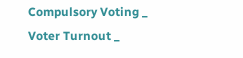Compulsory Voting _ Voter Turnout _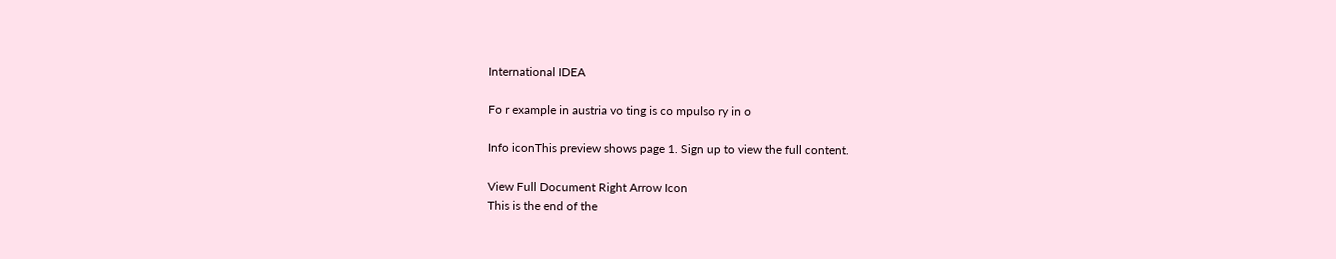International IDEA

Fo r example in austria vo ting is co mpulso ry in o

Info iconThis preview shows page 1. Sign up to view the full content.

View Full Document Right Arrow Icon
This is the end of the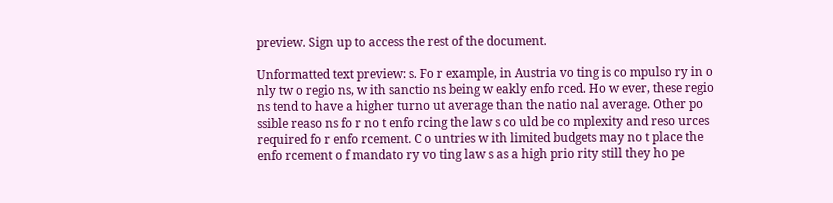preview. Sign up to access the rest of the document.

Unformatted text preview: s. Fo r example, in Austria vo ting is co mpulso ry in o nly tw o regio ns, w ith sanctio ns being w eakly enfo rced. Ho w ever, these regio ns tend to have a higher turno ut average than the natio nal average. Other po ssible reaso ns fo r no t enfo rcing the law s co uld be co mplexity and reso urces required fo r enfo rcement. C o untries w ith limited budgets may no t place the enfo rcement o f mandato ry vo ting law s as a high prio rity still they ho pe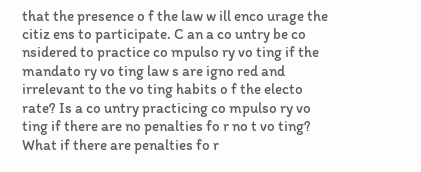that the presence o f the law w ill enco urage the citiz ens to participate. C an a co untry be co nsidered to practice co mpulso ry vo ting if the mandato ry vo ting law s are igno red and irrelevant to the vo ting habits o f the electo rate? Is a co untry practicing co mpulso ry vo ting if there are no penalties fo r no t vo ting? What if there are penalties fo r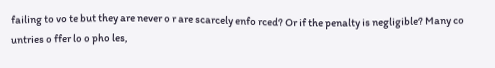failing to vo te but they are never o r are scarcely enfo rced? Or if the penalty is negligible? Many co untries o ffer lo o pho les,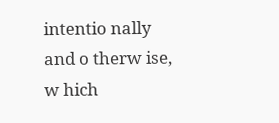intentio nally and o therw ise, w hich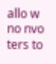allo w no nvo ters to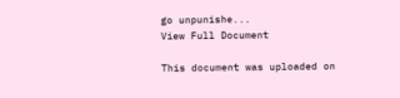go unpunishe...
View Full Document

This document was uploaded on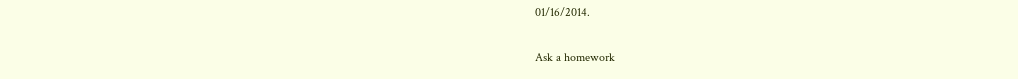01/16/2014.

Ask a homework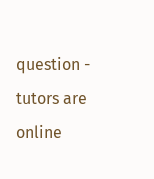question - tutors are online